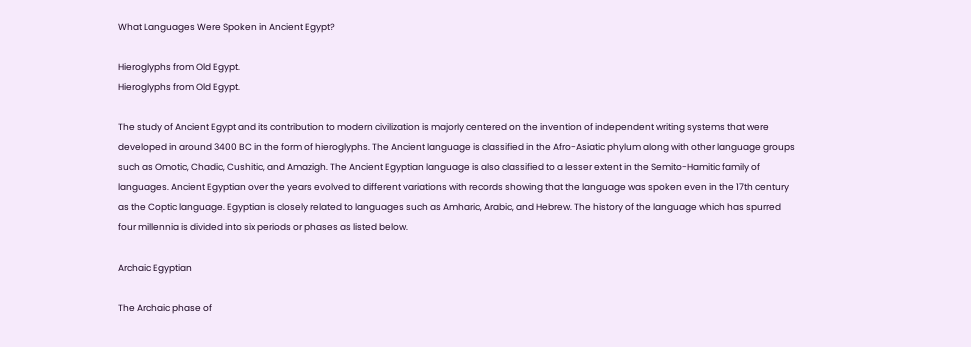What Languages Were Spoken in Ancient Egypt?

Hieroglyphs from Old Egypt.
Hieroglyphs from Old Egypt.

The study of Ancient Egypt and its contribution to modern civilization is majorly centered on the invention of independent writing systems that were developed in around 3400 BC in the form of hieroglyphs. The Ancient language is classified in the Afro-Asiatic phylum along with other language groups such as Omotic, Chadic, Cushitic, and Amazigh. The Ancient Egyptian language is also classified to a lesser extent in the Semito-Hamitic family of languages. Ancient Egyptian over the years evolved to different variations with records showing that the language was spoken even in the 17th century as the Coptic language. Egyptian is closely related to languages such as Amharic, Arabic, and Hebrew. The history of the language which has spurred four millennia is divided into six periods or phases as listed below.

Archaic Egyptian

The Archaic phase of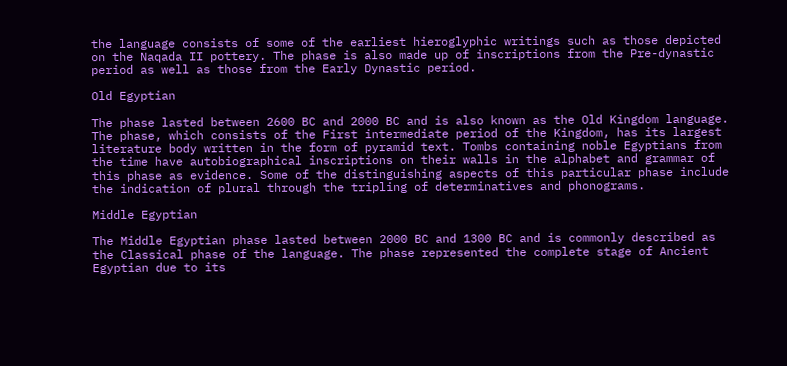the language consists of some of the earliest hieroglyphic writings such as those depicted on the Naqada II pottery. The phase is also made up of inscriptions from the Pre-dynastic period as well as those from the Early Dynastic period.

Old Egyptian

The phase lasted between 2600 BC and 2000 BC and is also known as the Old Kingdom language. The phase, which consists of the First intermediate period of the Kingdom, has its largest literature body written in the form of pyramid text. Tombs containing noble Egyptians from the time have autobiographical inscriptions on their walls in the alphabet and grammar of this phase as evidence. Some of the distinguishing aspects of this particular phase include the indication of plural through the tripling of determinatives and phonograms.

Middle Egyptian

The Middle Egyptian phase lasted between 2000 BC and 1300 BC and is commonly described as the Classical phase of the language. The phase represented the complete stage of Ancient Egyptian due to its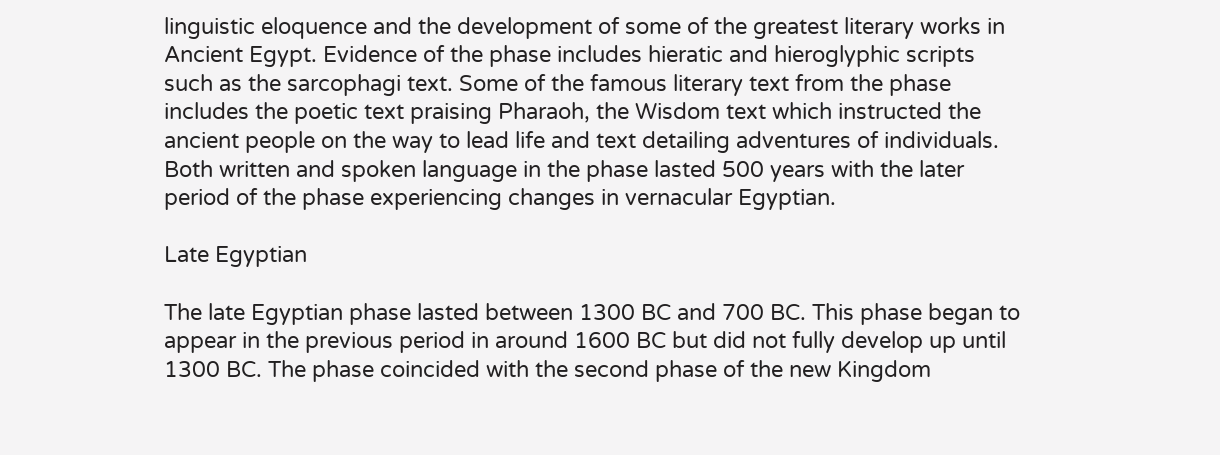linguistic eloquence and the development of some of the greatest literary works in Ancient Egypt. Evidence of the phase includes hieratic and hieroglyphic scripts such as the sarcophagi text. Some of the famous literary text from the phase includes the poetic text praising Pharaoh, the Wisdom text which instructed the ancient people on the way to lead life and text detailing adventures of individuals. Both written and spoken language in the phase lasted 500 years with the later period of the phase experiencing changes in vernacular Egyptian.

Late Egyptian

The late Egyptian phase lasted between 1300 BC and 700 BC. This phase began to appear in the previous period in around 1600 BC but did not fully develop up until 1300 BC. The phase coincided with the second phase of the new Kingdom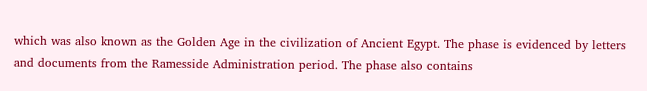which was also known as the Golden Age in the civilization of Ancient Egypt. The phase is evidenced by letters and documents from the Ramesside Administration period. The phase also contains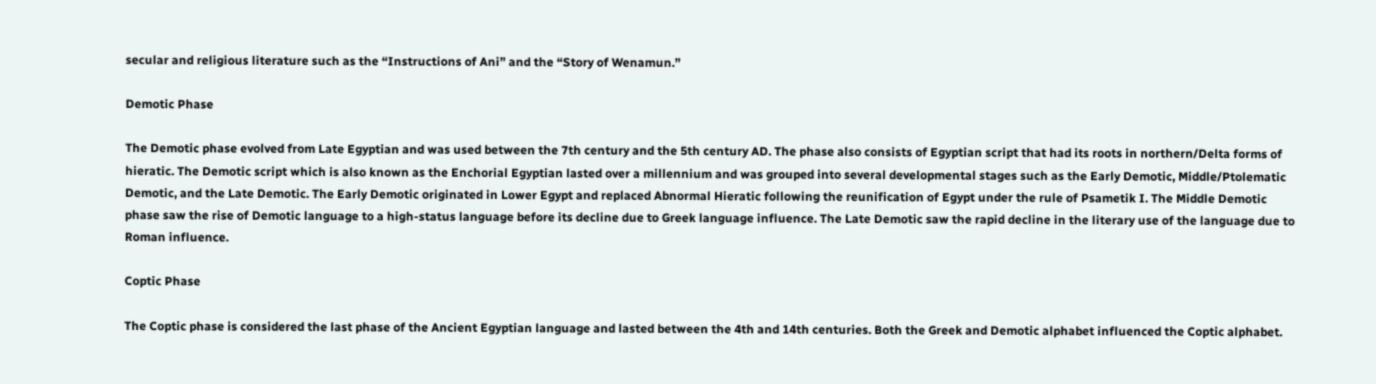secular and religious literature such as the “Instructions of Ani” and the “Story of Wenamun.”

Demotic Phase

The Demotic phase evolved from Late Egyptian and was used between the 7th century and the 5th century AD. The phase also consists of Egyptian script that had its roots in northern/Delta forms of hieratic. The Demotic script which is also known as the Enchorial Egyptian lasted over a millennium and was grouped into several developmental stages such as the Early Demotic, Middle/Ptolematic Demotic, and the Late Demotic. The Early Demotic originated in Lower Egypt and replaced Abnormal Hieratic following the reunification of Egypt under the rule of Psametik I. The Middle Demotic phase saw the rise of Demotic language to a high-status language before its decline due to Greek language influence. The Late Demotic saw the rapid decline in the literary use of the language due to Roman influence.

Coptic Phase

The Coptic phase is considered the last phase of the Ancient Egyptian language and lasted between the 4th and 14th centuries. Both the Greek and Demotic alphabet influenced the Coptic alphabet.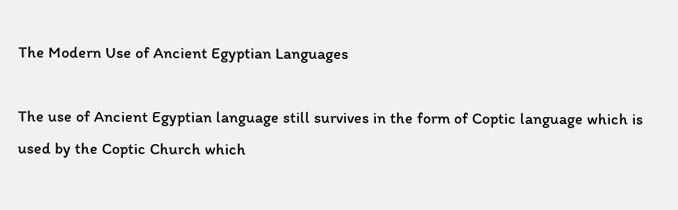The Modern Use of Ancient Egyptian Languages

The use of Ancient Egyptian language still survives in the form of Coptic language which is used by the Coptic Church which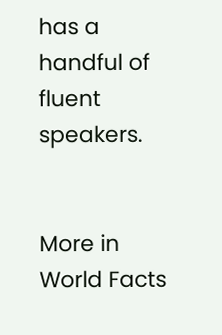has a handful of fluent speakers.


More in World Facts